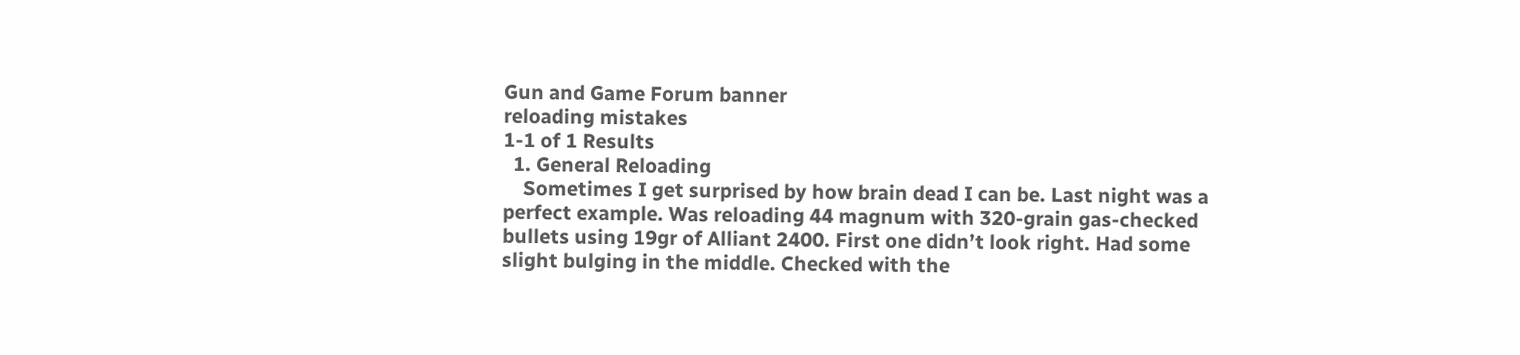Gun and Game Forum banner
reloading mistakes
1-1 of 1 Results
  1. General Reloading
    Sometimes I get surprised by how brain dead I can be. Last night was a perfect example. Was reloading 44 magnum with 320-grain gas-checked bullets using 19gr of Alliant 2400. First one didn’t look right. Had some slight bulging in the middle. Checked with the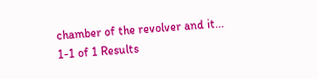chamber of the revolver and it...
1-1 of 1 Results